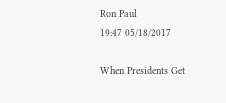Ron Paul
19:47 05/18/2017

When Presidents Get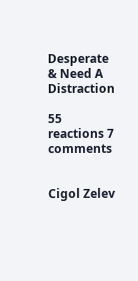Desperate & Need A Distraction

55 reactions 7 comments


Cigol Zelev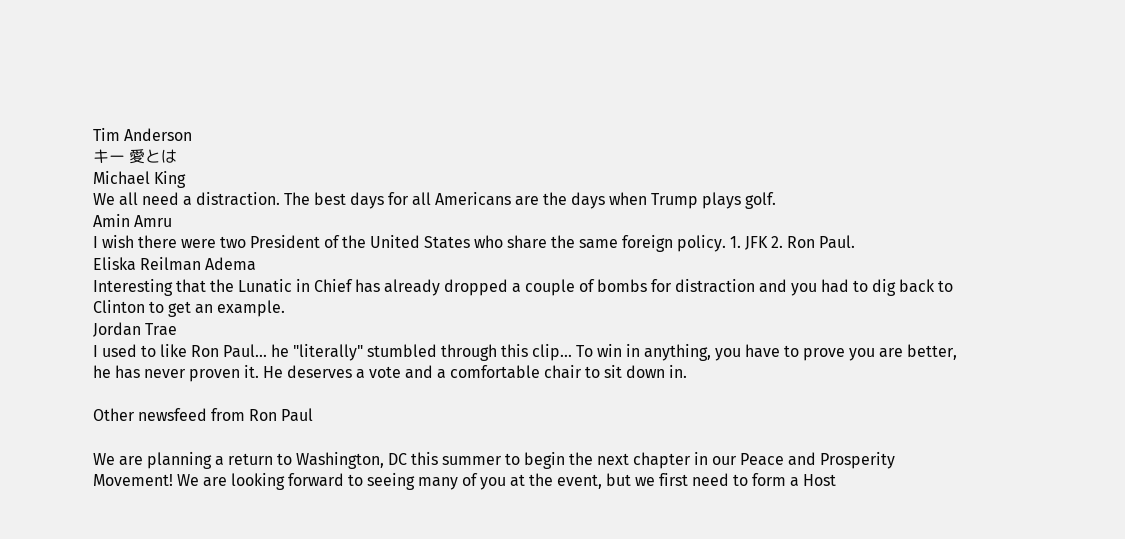Tim Anderson
キー 愛とは
Michael King
We all need a distraction. The best days for all Americans are the days when Trump plays golf.
Amin Amru
I wish there were two President of the United States who share the same foreign policy. 1. JFK 2. Ron Paul.
Eliska Reilman Adema
Interesting that the Lunatic in Chief has already dropped a couple of bombs for distraction and you had to dig back to Clinton to get an example.
Jordan Trae
I used to like Ron Paul... he "literally" stumbled through this clip... To win in anything, you have to prove you are better, he has never proven it. He deserves a vote and a comfortable chair to sit down in.

Other newsfeed from Ron Paul

We are planning a return to Washington, DC this summer to begin the next chapter in our Peace and Prosperity Movement! We are looking forward to seeing many of you at the event, but we first need to form a Host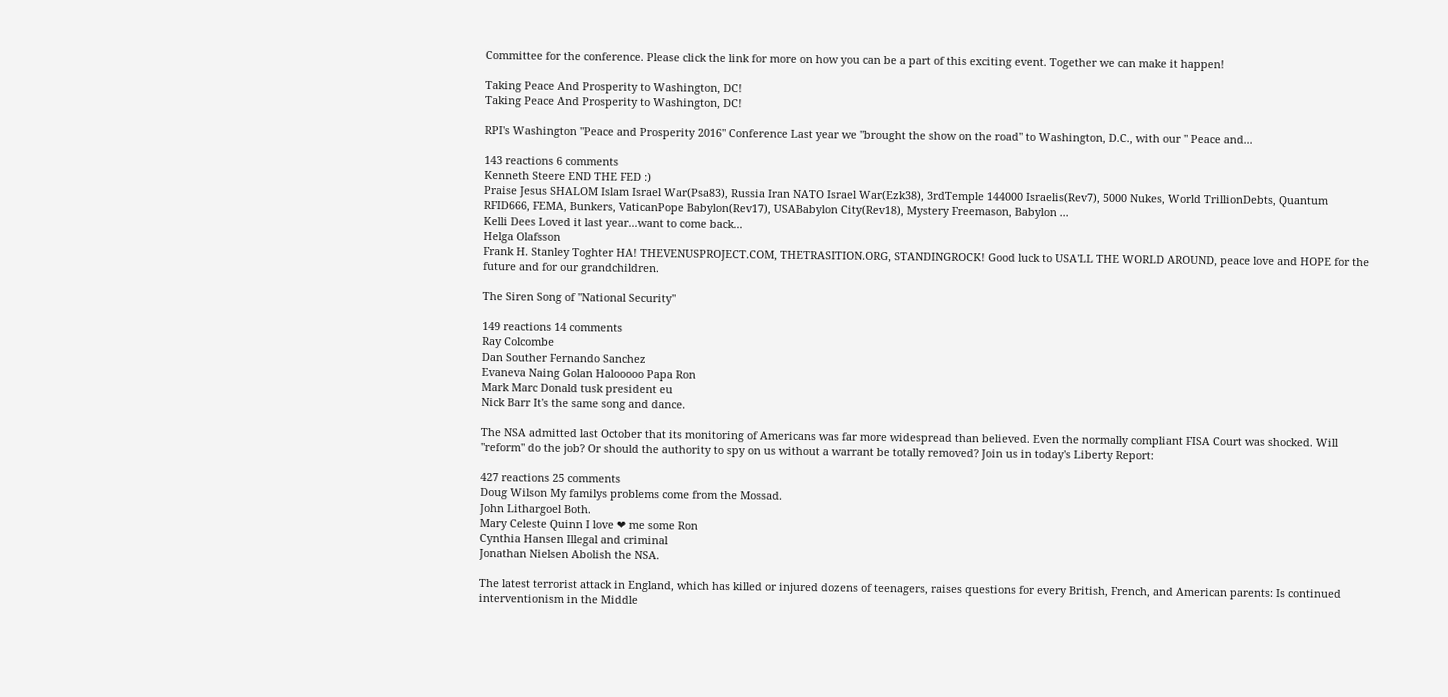Committee for the conference. Please click the link for more on how you can be a part of this exciting event. Together we can make it happen!

Taking Peace And Prosperity to Washington, DC!
Taking Peace And Prosperity to Washington, DC!

RPI's Washington "Peace and Prosperity 2016" Conference Last year we "brought the show on the road" to Washington, D.C., with our " Peace and...

143 reactions 6 comments
Kenneth Steere END THE FED :)
Praise Jesus SHALOM Islam Israel War(Psa83), Russia Iran NATO Israel War(Ezk38), 3rdTemple 144000 Israelis(Rev7), 5000 Nukes, World TrillionDebts, Quantum RFID666, FEMA, Bunkers, VaticanPope Babylon(Rev17), USABabylon City(Rev18), Mystery Freemason, Babylon ...
Kelli Dees Loved it last year...want to come back...
Helga Olafsson
Frank H. Stanley Toghter HA! THEVENUSPROJECT.COM, THETRASITION.ORG, STANDINGROCK! Good luck to USA'LL THE WORLD AROUND, peace love and HOPE for the future and for our grandchildren.

The Siren Song of "National Security"

149 reactions 14 comments
Ray Colcombe
Dan Souther Fernando Sanchez
Evaneva Naing Golan Halooooo Papa Ron
Mark Marc Donald tusk president eu
Nick Barr It's the same song and dance.

The NSA admitted last October that its monitoring of Americans was far more widespread than believed. Even the normally compliant FISA Court was shocked. Will "reform" do the job? Or should the authority to spy on us without a warrant be totally removed? Join us in today's Liberty Report:

427 reactions 25 comments
Doug Wilson My familys problems come from the Mossad.
John Lithargoel Both.
Mary Celeste Quinn I love ❤ me some Ron
Cynthia Hansen Illegal and criminal
Jonathan Nielsen Abolish the NSA.

The latest terrorist attack in England, which has killed or injured dozens of teenagers, raises questions for every British, French, and American parents: Is continued interventionism in the Middle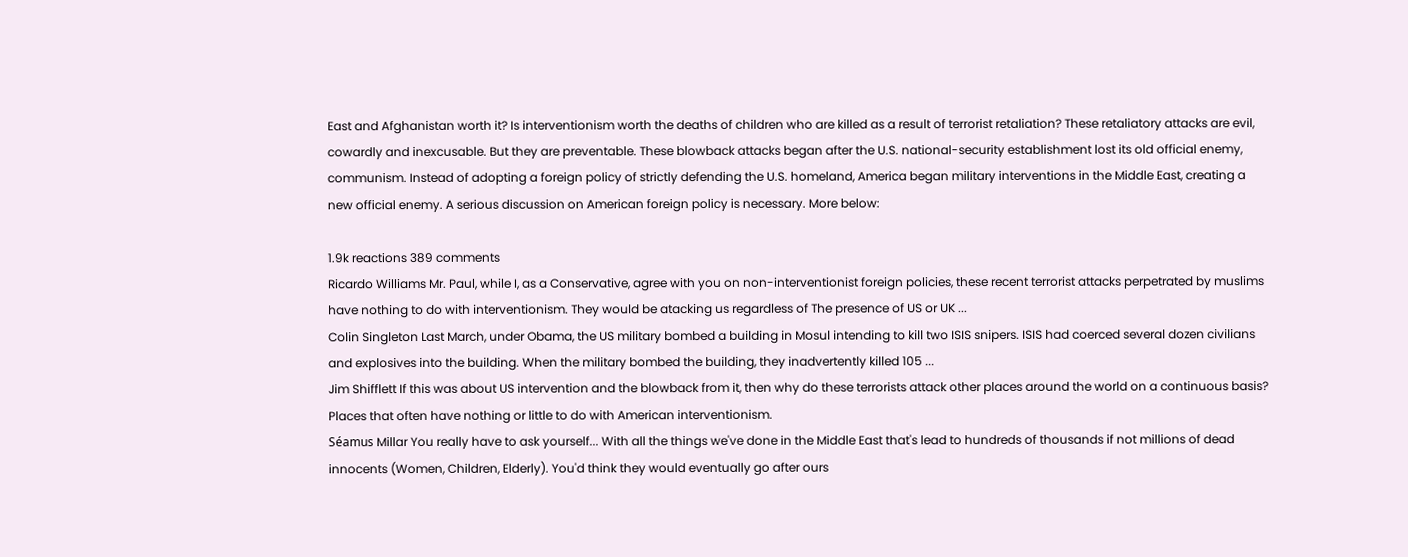East and Afghanistan worth it? Is interventionism worth the deaths of children who are killed as a result of terrorist retaliation? These retaliatory attacks are evil, cowardly and inexcusable. But they are preventable. These blowback attacks began after the U.S. national-security establishment lost its old official enemy, communism. Instead of adopting a foreign policy of strictly defending the U.S. homeland, America began military interventions in the Middle East, creating a new official enemy. A serious discussion on American foreign policy is necessary. More below:

1.9k reactions 389 comments
Ricardo Williams Mr. Paul, while I, as a Conservative, agree with you on non-interventionist foreign policies, these recent terrorist attacks perpetrated by muslims have nothing to do with interventionism. They would be atacking us regardless of The presence of US or UK ...
Colin Singleton Last March, under Obama, the US military bombed a building in Mosul intending to kill two ISIS snipers. ISIS had coerced several dozen civilians and explosives into the building. When the military bombed the building, they inadvertently killed 105 ...
Jim Shifflett If this was about US intervention and the blowback from it, then why do these terrorists attack other places around the world on a continuous basis? Places that often have nothing or little to do with American interventionism.
Séamus Millar You really have to ask yourself... With all the things we've done in the Middle East that's lead to hundreds of thousands if not millions of dead innocents (Women, Children, Elderly). You'd think they would eventually go after ours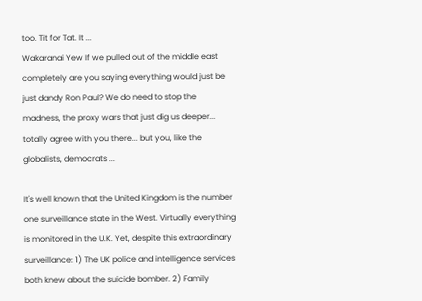too. Tit for Tat. It ...
Wakaranai Yew If we pulled out of the middle east completely are you saying everything would just be just dandy Ron Paul? We do need to stop the madness, the proxy wars that just dig us deeper... totally agree with you there... but you, like the globalists, democrats ...

It's well known that the United Kingdom is the number one surveillance state in the West. Virtually everything is monitored in the U.K. Yet, despite this extraordinary surveillance: 1) The UK police and intelligence services both knew about the suicide bomber. 2) Family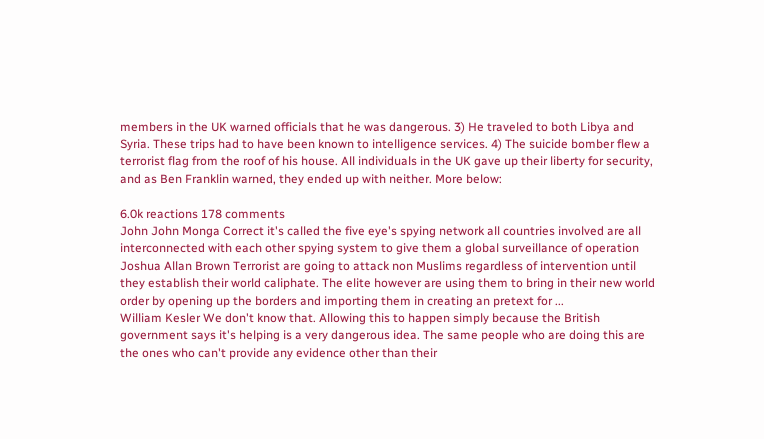members in the UK warned officials that he was dangerous. 3) He traveled to both Libya and Syria. These trips had to have been known to intelligence services. 4) The suicide bomber flew a terrorist flag from the roof of his house. All individuals in the UK gave up their liberty for security, and as Ben Franklin warned, they ended up with neither. More below:

6.0k reactions 178 comments
John John Monga Correct it's called the five eye's spying network all countries involved are all interconnected with each other spying system to give them a global surveillance of operation
Joshua Allan Brown Terrorist are going to attack non Muslims regardless of intervention until they establish their world caliphate. The elite however are using them to bring in their new world order by opening up the borders and importing them in creating an pretext for ...
William Kesler We don't know that. Allowing this to happen simply because the British government says it's helping is a very dangerous idea. The same people who are doing this are the ones who can't provide any evidence other than their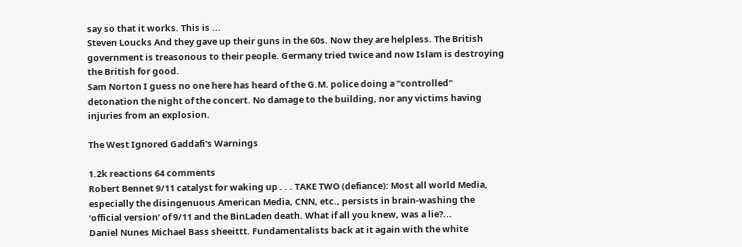say so that it works. This is ...
Steven Loucks And they gave up their guns in the 60s. Now they are helpless. The British government is treasonous to their people. Germany tried twice and now Islam is destroying the British for good.
Sam Norton I guess no one here has heard of the G.M. police doing a "controlled" detonation the night of the concert. No damage to the building, nor any victims having injuries from an explosion.

The West Ignored Gaddafi's Warnings

1.2k reactions 64 comments
Robert Bennet 9/11 catalyst for waking up . . . TAKE TWO (defiance): Most all world Media, especially the disingenuous American Media, CNN, etc., persists in brain-washing the ‘official version’ of 9/11 and the BinLaden death. What if all you knew, was a lie?...
Daniel Nunes Michael Bass sheeittt. Fundamentalists back at it again with the white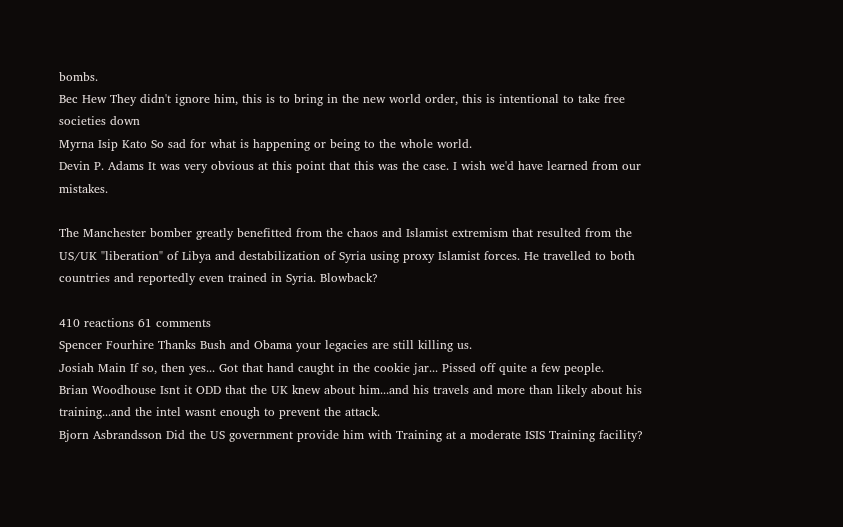bombs.
Bec Hew They didn't ignore him, this is to bring in the new world order, this is intentional to take free societies down
Myrna Isip Kato So sad for what is happening or being to the whole world.
Devin P. Adams It was very obvious at this point that this was the case. I wish we'd have learned from our mistakes.

The Manchester bomber greatly benefitted from the chaos and Islamist extremism that resulted from the US/UK "liberation" of Libya and destabilization of Syria using proxy Islamist forces. He travelled to both countries and reportedly even trained in Syria. Blowback?

410 reactions 61 comments
Spencer Fourhire Thanks Bush and Obama your legacies are still killing us.
Josiah Main If so, then yes... Got that hand caught in the cookie jar... Pissed off quite a few people.
Brian Woodhouse Isnt it ODD that the UK knew about him...and his travels and more than likely about his training...and the intel wasnt enough to prevent the attack.
Bjorn Asbrandsson Did the US government provide him with Training at a moderate ISIS Training facility?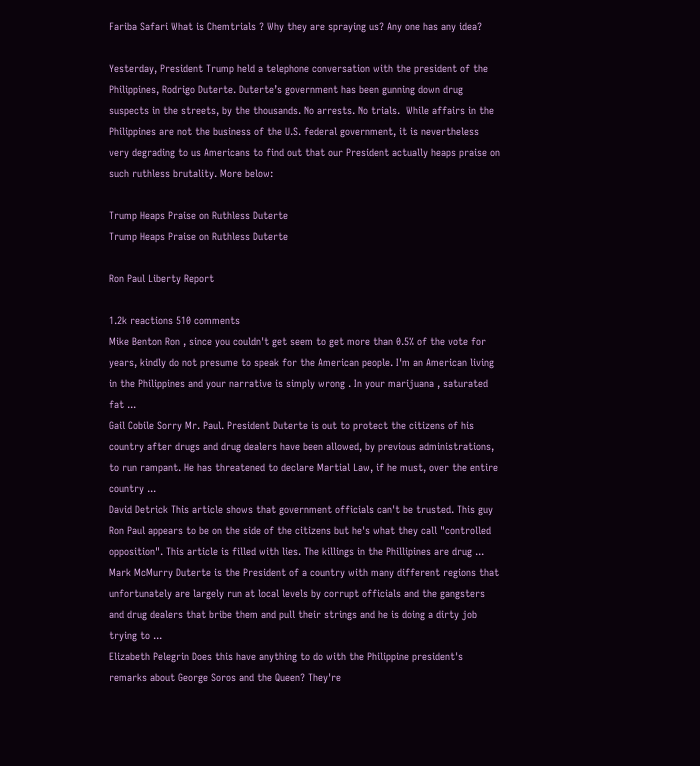Fariba Safari What is Chemtrials ? Why they are spraying us? Any one has any idea?

Yesterday, President Trump held a telephone conversation with the president of the Philippines, Rodrigo Duterte. Duterte’s government has been gunning down drug suspects in the streets, by the thousands. No arrests. No trials.  While affairs in the Philippines are not the business of the U.S. federal government, it is nevertheless very degrading to us Americans to find out that our President actually heaps praise on such ruthless brutality. More below:

Trump Heaps Praise on Ruthless Duterte
Trump Heaps Praise on Ruthless Duterte

Ron Paul Liberty Report

1.2k reactions 510 comments
Mike Benton Ron , since you couldn't get seem to get more than 0.5% of the vote for years, kindly do not presume to speak for the American people. I'm an American living in the Philippines and your narrative is simply wrong . In your marijuana , saturated fat ...
Gail Cobile Sorry Mr. Paul. President Duterte is out to protect the citizens of his country after drugs and drug dealers have been allowed, by previous administrations, to run rampant. He has threatened to declare Martial Law, if he must, over the entire country ...
David Detrick This article shows that government officials can't be trusted. This guy Ron Paul appears to be on the side of the citizens but he's what they call "controlled opposition". This article is filled with lies. The killings in the Phillipines are drug ...
Mark McMurry Duterte is the President of a country with many different regions that unfortunately are largely run at local levels by corrupt officials and the gangsters and drug dealers that bribe them and pull their strings and he is doing a dirty job trying to ...
Elizabeth Pelegrin Does this have anything to do with the Philippine president's remarks about George Soros and the Queen? They're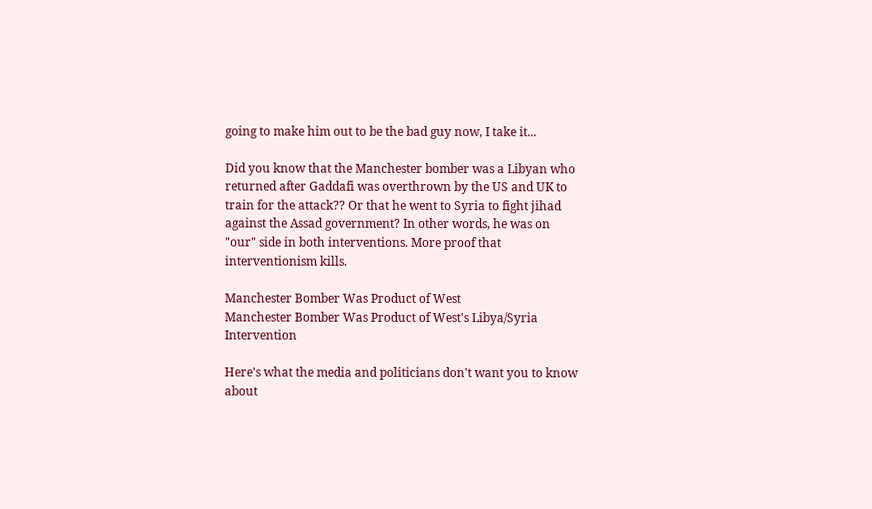going to make him out to be the bad guy now, I take it...

Did you know that the Manchester bomber was a Libyan who returned after Gaddafi was overthrown by the US and UK to train for the attack?? Or that he went to Syria to fight jihad against the Assad government? In other words, he was on "our" side in both interventions. More proof that interventionism kills.

Manchester Bomber Was Product of West
Manchester Bomber Was Product of West's Libya/Syria Intervention

Here's what the media and politicians don't want you to know about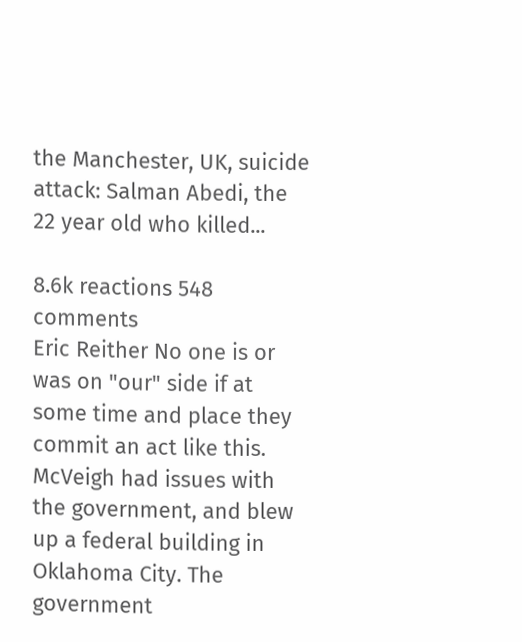the Manchester, UK, suicide attack: Salman Abedi, the 22 year old who killed...

8.6k reactions 548 comments
Eric Reither No one is or was on "our" side if at some time and place they commit an act like this. McVeigh had issues with the government, and blew up a federal building in Oklahoma City. The government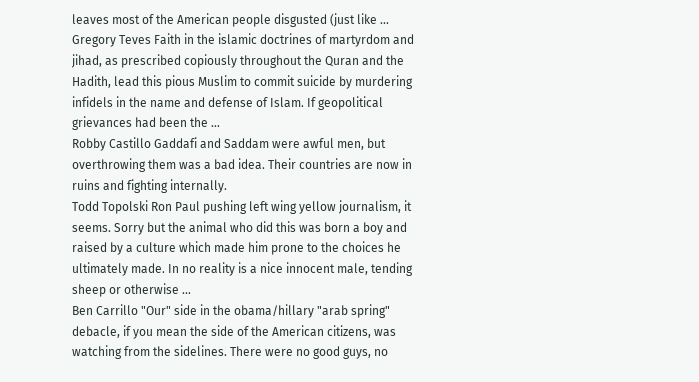leaves most of the American people disgusted (just like ...
Gregory Teves Faith in the islamic doctrines of martyrdom and jihad, as prescribed copiously throughout the Quran and the Hadith, lead this pious Muslim to commit suicide by murdering infidels in the name and defense of Islam. If geopolitical grievances had been the ...
Robby Castillo Gaddafi and Saddam were awful men, but overthrowing them was a bad idea. Their countries are now in ruins and fighting internally.
Todd Topolski Ron Paul pushing left wing yellow journalism, it seems. Sorry but the animal who did this was born a boy and raised by a culture which made him prone to the choices he ultimately made. In no reality is a nice innocent male, tending sheep or otherwise ...
Ben Carrillo "Our" side in the obama/hillary "arab spring" debacle, if you mean the side of the American citizens, was watching from the sidelines. There were no good guys, no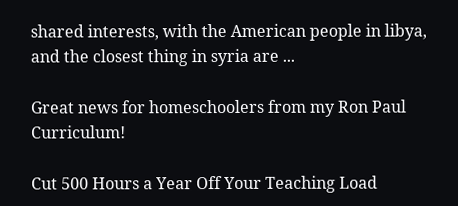shared interests, with the American people in libya, and the closest thing in syria are ...

Great news for homeschoolers from my Ron Paul Curriculum!

Cut 500 Hours a Year Off Your Teaching Load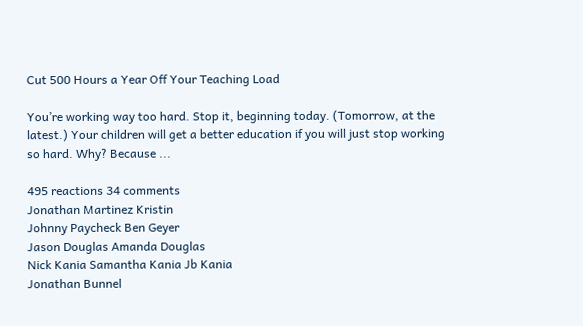Cut 500 Hours a Year Off Your Teaching Load

You’re working way too hard. Stop it, beginning today. (Tomorrow, at the latest.) Your children will get a better education if you will just stop working so hard. Why? Because ...

495 reactions 34 comments
Jonathan Martinez Kristin
Johnny Paycheck Ben Geyer
Jason Douglas Amanda Douglas
Nick Kania Samantha Kania Jb Kania
Jonathan Bunnel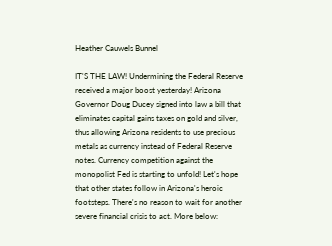Heather Cauwels Bunnel

IT'S THE LAW! Undermining the Federal Reserve received a major boost yesterday! Arizona Governor Doug Ducey signed into law a bill that eliminates capital gains taxes on gold and silver, thus allowing Arizona residents to use precious metals as currency instead of Federal Reserve notes. Currency competition against the monopolist Fed is starting to unfold! Let's hope that other states follow in Arizona's heroic footsteps. There's no reason to wait for another severe financial crisis to act. More below: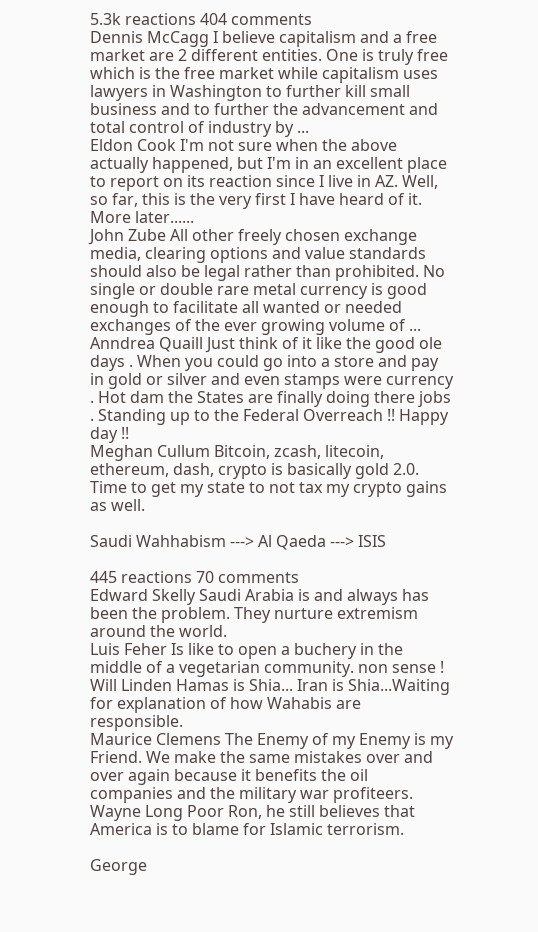5.3k reactions 404 comments
Dennis McCagg I believe capitalism and a free market are 2 different entities. One is truly free which is the free market while capitalism uses lawyers in Washington to further kill small business and to further the advancement and total control of industry by ...
Eldon Cook I'm not sure when the above actually happened, but I'm in an excellent place to report on its reaction since I live in AZ. Well, so far, this is the very first I have heard of it. More later......
John Zube All other freely chosen exchange media, clearing options and value standards should also be legal rather than prohibited. No single or double rare metal currency is good enough to facilitate all wanted or needed exchanges of the ever growing volume of ...
Anndrea Quaill Just think of it like the good ole days . When you could go into a store and pay in gold or silver and even stamps were currency . Hot dam the States are finally doing there jobs . Standing up to the Federal Overreach !! Happy day !!
Meghan Cullum Bitcoin, zcash, litecoin, ethereum, dash, crypto is basically gold 2.0. Time to get my state to not tax my crypto gains as well.

Saudi Wahhabism ---> Al Qaeda ---> ISIS

445 reactions 70 comments
Edward Skelly Saudi Arabia is and always has been the problem. They nurture extremism around the world.
Luis Feher Is like to open a buchery in the middle of a vegetarian community. non sense !
Will Linden Hamas is Shia... Iran is Shia...Waiting for explanation of how Wahabis are responsible.
Maurice Clemens The Enemy of my Enemy is my Friend. We make the same mistakes over and over again because it benefits the oil companies and the military war profiteers.
Wayne Long Poor Ron, he still believes that America is to blame for Islamic terrorism.

George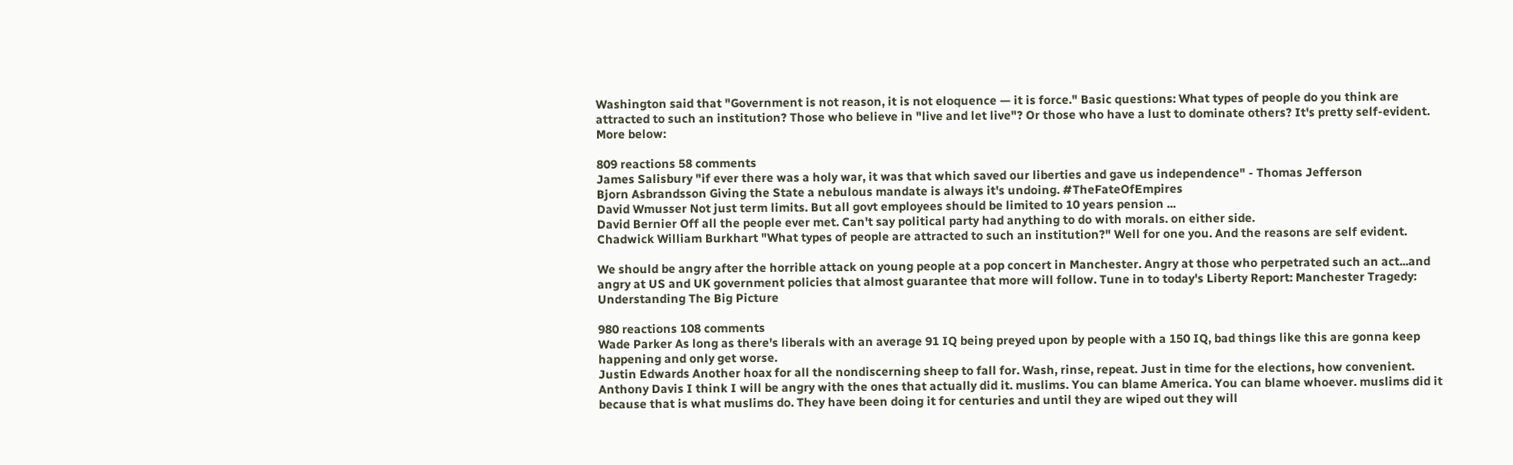Washington said that "Government is not reason, it is not eloquence — it is force." Basic questions: What types of people do you think are attracted to such an institution? Those who believe in "live and let live"? Or those who have a lust to dominate others? It's pretty self-evident. More below:

809 reactions 58 comments
James Salisbury "if ever there was a holy war, it was that which saved our liberties and gave us independence" - Thomas Jefferson
Bjorn Asbrandsson Giving the State a nebulous mandate is always it's undoing. #TheFateOfEmpires
David Wmusser Not just term limits. But all govt employees should be limited to 10 years pension ...
David Bernier Off all the people ever met. Can't say political party had anything to do with morals. on either side.
Chadwick William Burkhart "What types of people are attracted to such an institution?" Well for one you. And the reasons are self evident.

We should be angry after the horrible attack on young people at a pop concert in Manchester. Angry at those who perpetrated such an act...and angry at US and UK government policies that almost guarantee that more will follow. Tune in to today's Liberty Report: Manchester Tragedy: Understanding The Big Picture

980 reactions 108 comments
Wade Parker As long as there's liberals with an average 91 IQ being preyed upon by people with a 150 IQ, bad things like this are gonna keep happening and only get worse.
Justin Edwards Another hoax for all the nondiscerning sheep to fall for. Wash, rinse, repeat. Just in time for the elections, how convenient.
Anthony Davis I think I will be angry with the ones that actually did it. muslims. You can blame America. You can blame whoever. muslims did it because that is what muslims do. They have been doing it for centuries and until they are wiped out they will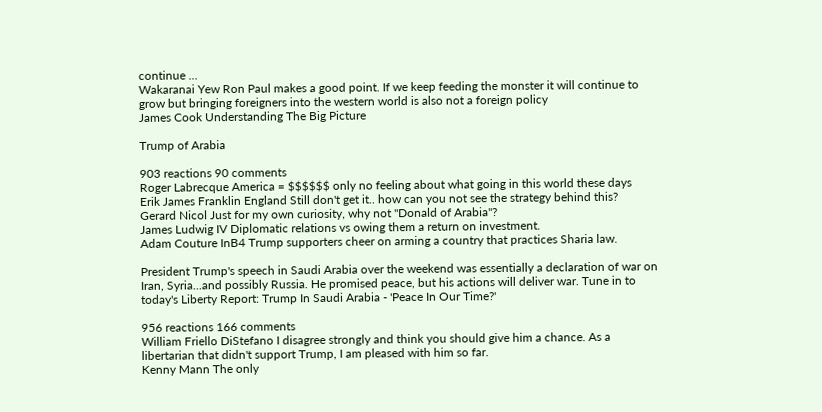continue ...
Wakaranai Yew Ron Paul makes a good point. If we keep feeding the monster it will continue to grow but bringing foreigners into the western world is also not a foreign policy
James Cook Understanding The Big Picture

Trump of Arabia

903 reactions 90 comments
Roger Labrecque America = $$$$$$ only no feeling about what going in this world these days
Erik James Franklin England Still don't get it.. how can you not see the strategy behind this?
Gerard Nicol Just for my own curiosity, why not "Donald of Arabia"?
James Ludwig IV Diplomatic relations vs owing them a return on investment.
Adam Couture InB4 Trump supporters cheer on arming a country that practices Sharia law.

President Trump's speech in Saudi Arabia over the weekend was essentially a declaration of war on Iran, Syria...and possibly Russia. He promised peace, but his actions will deliver war. Tune in to today's Liberty Report: Trump In Saudi Arabia - 'Peace In Our Time?'

956 reactions 166 comments
William Friello DiStefano I disagree strongly and think you should give him a chance. As a libertarian that didn't support Trump, I am pleased with him so far.
Kenny Mann The only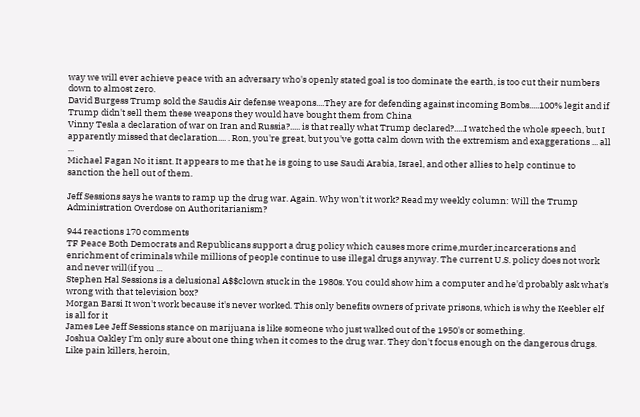way we will ever achieve peace with an adversary who's openly stated goal is too dominate the earth, is too cut their numbers down to almost zero.
David Burgess Trump sold the Saudis Air defense weapons....They are for defending against incoming Bombs.....100% legit and if Trump didn't sell them these weapons they would have bought them from China
Vinny Tesla a declaration of war on Iran and Russia?..... is that really what Trump declared?.....I watched the whole speech, but I apparently missed that declaration.... . Ron, you're great, but you've gotta calm down with the extremism and exaggerations ... all ...
Michael Fagan No it isnt. It appears to me that he is going to use Saudi Arabia, Israel, and other allies to help continue to sanction the hell out of them.

Jeff Sessions says he wants to ramp up the drug war. Again. Why won't it work? Read my weekly column: Will the Trump Administration Overdose on Authoritarianism?

944 reactions 170 comments
TF Peace Both Democrats and Republicans support a drug policy which causes more crime,murder,incarcerations and enrichment of criminals while millions of people continue to use illegal drugs anyway. The current U.S. policy does not work and never will(if you ...
Stephen Hal Sessions is a delusional A$$clown stuck in the 1980s. You could show him a computer and he'd probably ask what's wrong with that television box?
Morgan Barsi It won't work because it's never worked. This only benefits owners of private prisons, which is why the Keebler elf is all for it
James Lee Jeff Sessions stance on marijuana is like someone who just walked out of the 1950's or something.
Joshua Oakley I'm only sure about one thing when it comes to the drug war. They don't focus enough on the dangerous drugs. Like pain killers, heroin,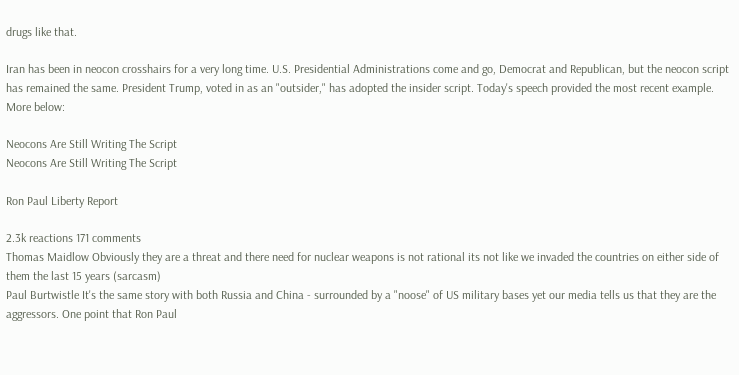drugs like that.

Iran has been in neocon crosshairs for a very long time. U.S. Presidential Administrations come and go, Democrat and Republican, but the neocon script has remained the same. President Trump, voted in as an "outsider," has adopted the insider script. Today's speech provided the most recent example. More below:

Neocons Are Still Writing The Script
Neocons Are Still Writing The Script

Ron Paul Liberty Report

2.3k reactions 171 comments
Thomas Maidlow Obviously they are a threat and there need for nuclear weapons is not rational its not like we invaded the countries on either side of them the last 15 years (sarcasm)
Paul Burtwistle It's the same story with both Russia and China - surrounded by a "noose" of US military bases yet our media tells us that they are the aggressors. One point that Ron Paul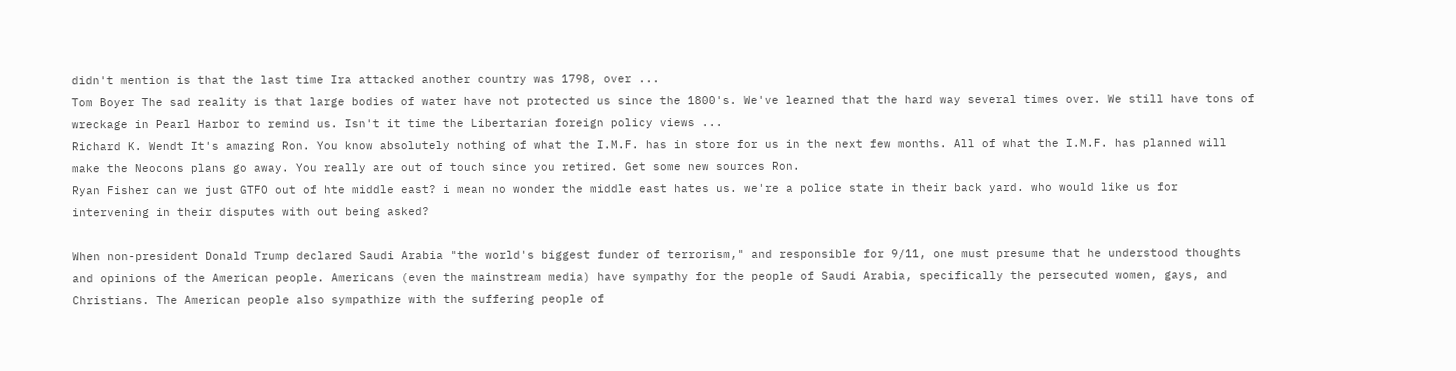didn't mention is that the last time Ira attacked another country was 1798, over ...
Tom Boyer The sad reality is that large bodies of water have not protected us since the 1800's. We've learned that the hard way several times over. We still have tons of wreckage in Pearl Harbor to remind us. Isn't it time the Libertarian foreign policy views ...
Richard K. Wendt It's amazing Ron. You know absolutely nothing of what the I.M.F. has in store for us in the next few months. All of what the I.M.F. has planned will make the Neocons plans go away. You really are out of touch since you retired. Get some new sources Ron.
Ryan Fisher can we just GTFO out of hte middle east? i mean no wonder the middle east hates us. we're a police state in their back yard. who would like us for intervening in their disputes with out being asked?

When non-president Donald Trump declared Saudi Arabia "the world's biggest funder of terrorism," and responsible for 9/11, one must presume that he understood thoughts and opinions of the American people. Americans (even the mainstream media) have sympathy for the people of Saudi Arabia, specifically the persecuted women, gays, and Christians. The American people also sympathize with the suffering people of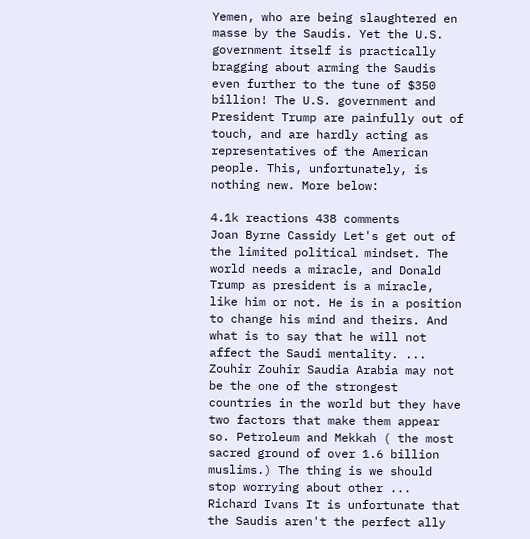Yemen, who are being slaughtered en masse by the Saudis. Yet the U.S. government itself is practically bragging about arming the Saudis even further to the tune of $350 billion! The U.S. government and President Trump are painfully out of touch, and are hardly acting as representatives of the American people. This, unfortunately, is nothing new. More below:

4.1k reactions 438 comments
Joan Byrne Cassidy Let's get out of the limited political mindset. The world needs a miracle, and Donald Trump as president is a miracle, like him or not. He is in a position to change his mind and theirs. And what is to say that he will not affect the Saudi mentality. ...
Zouhir Zouhir Saudia Arabia may not be the one of the strongest countries in the world but they have two factors that make them appear so. Petroleum and Mekkah ( the most sacred ground of over 1.6 billion muslims.) The thing is we should stop worrying about other ...
Richard Ivans It is unfortunate that the Saudis aren't the perfect ally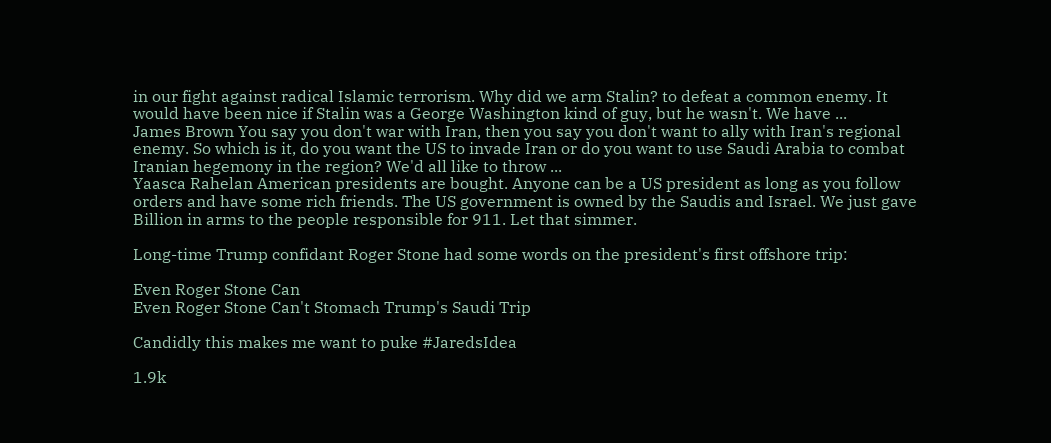in our fight against radical Islamic terrorism. Why did we arm Stalin? to defeat a common enemy. It would have been nice if Stalin was a George Washington kind of guy, but he wasn't. We have ...
James Brown You say you don't war with Iran, then you say you don't want to ally with Iran's regional enemy. So which is it, do you want the US to invade Iran or do you want to use Saudi Arabia to combat Iranian hegemony in the region? We'd all like to throw ...
Yaasca Rahelan American presidents are bought. Anyone can be a US president as long as you follow orders and have some rich friends. The US government is owned by the Saudis and Israel. We just gave Billion in arms to the people responsible for 911. Let that simmer.

Long-time Trump confidant Roger Stone had some words on the president's first offshore trip:

Even Roger Stone Can
Even Roger Stone Can't Stomach Trump's Saudi Trip

Candidly this makes me want to puke #JaredsIdea

1.9k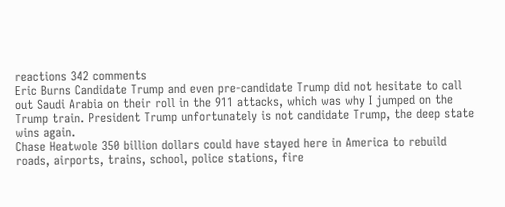reactions 342 comments
Eric Burns Candidate Trump and even pre-candidate Trump did not hesitate to call out Saudi Arabia on their roll in the 911 attacks, which was why I jumped on the Trump train. President Trump unfortunately is not candidate Trump, the deep state wins again.
Chase Heatwole 350 billion dollars could have stayed here in America to rebuild roads, airports, trains, school, police stations, fire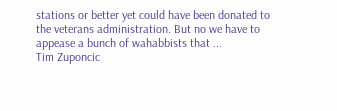stations or better yet could have been donated to the veterans administration. But no we have to appease a bunch of wahabbists that ...
Tim Zuponcic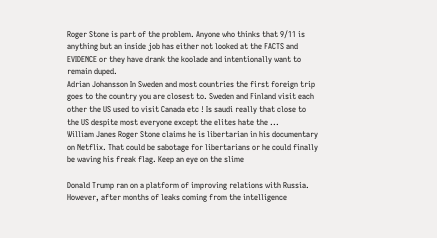Roger Stone is part of the problem. Anyone who thinks that 9/11 is anything but an inside job has either not looked at the FACTS and EVIDENCE or they have drank the koolade and intentionally want to remain duped.
Adrian Johansson In Sweden and most countries the first foreign trip goes to the country you are closest to. Sweden and Finland visit each other the US used to visit Canada etc ! Is saudi really that close to the US despite most everyone except the elites hate the ...
William Janes Roger Stone claims he is libertarian in his documentary on Netflix. That could be sabotage for libertarians or he could finally be waving his freak flag. Keep an eye on the slime

Donald Trump ran on a platform of improving relations with Russia. However, after months of leaks coming from the intelligence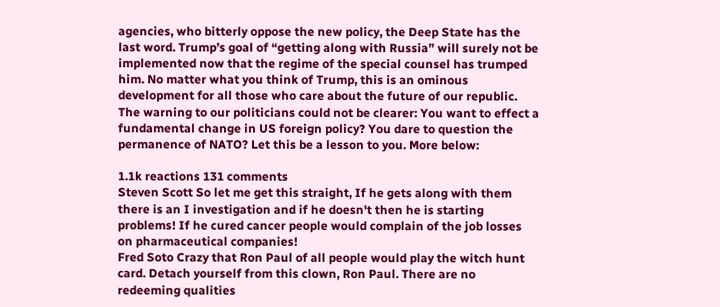agencies, who bitterly oppose the new policy, the Deep State has the last word. Trump’s goal of “getting along with Russia” will surely not be implemented now that the regime of the special counsel has trumped him. No matter what you think of Trump, this is an ominous development for all those who care about the future of our republic. The warning to our politicians could not be clearer: You want to effect a fundamental change in US foreign policy? You dare to question the permanence of NATO? Let this be a lesson to you. More below:

1.1k reactions 131 comments
Steven Scott So let me get this straight, If he gets along with them there is an I investigation and if he doesn't then he is starting problems! If he cured cancer people would complain of the job losses on pharmaceutical companies!
Fred Soto Crazy that Ron Paul of all people would play the witch hunt card. Detach yourself from this clown, Ron Paul. There are no redeeming qualities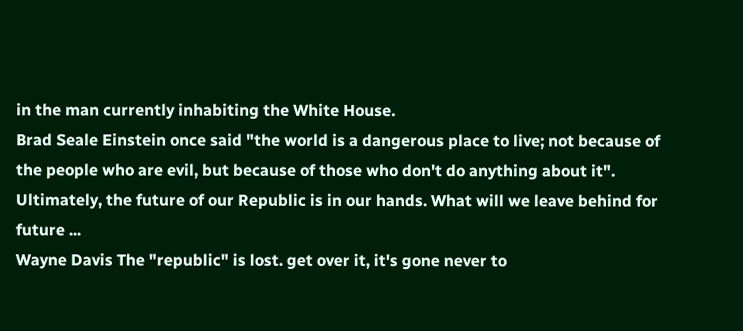in the man currently inhabiting the White House.
Brad Seale Einstein once said "the world is a dangerous place to live; not because of the people who are evil, but because of those who don't do anything about it". Ultimately, the future of our Republic is in our hands. What will we leave behind for future ...
Wayne Davis The "republic" is lost. get over it, it's gone never to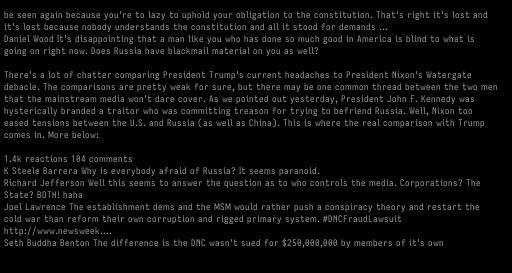be seen again because you're to lazy to uphold your obligation to the constitution. That's right it's lost and it's lost because nobody understands the constitution and all it stood for demands ...
Daniel Wood It's disappointing that a man like you who has done so much good in America is blind to what is going on right now. Does Russia have blackmail material on you as well?

There's a lot of chatter comparing President Trump's current headaches to President Nixon's Watergate debacle. The comparisons are pretty weak for sure, but there may be one common thread between the two men that the mainstream media won't dare cover. As we pointed out yesterday, President John F. Kennedy was hysterically branded a traitor who was committing treason for trying to befriend Russia. Well, Nixon too eased tensions between the U.S. and Russia (as well as China). This is where the real comparison with Trump comes in. More below:

1.4k reactions 104 comments
K Steele Barrera Why is everybody afraid of Russia? It seems paranoid.
Richard Jefferson Well this seems to answer the question as to who controls the media. Corporations? The State? BOTH! haha
Joel Lawrence The establishment dems and the MSM would rather push a conspiracy theory and restart the cold war than reform their own corruption and rigged primary system. #DNCFraudLawsuit http://www.newsweek....
Seth Buddha Benton The difference is the DNC wasn't sued for $250,000,000 by members of it's own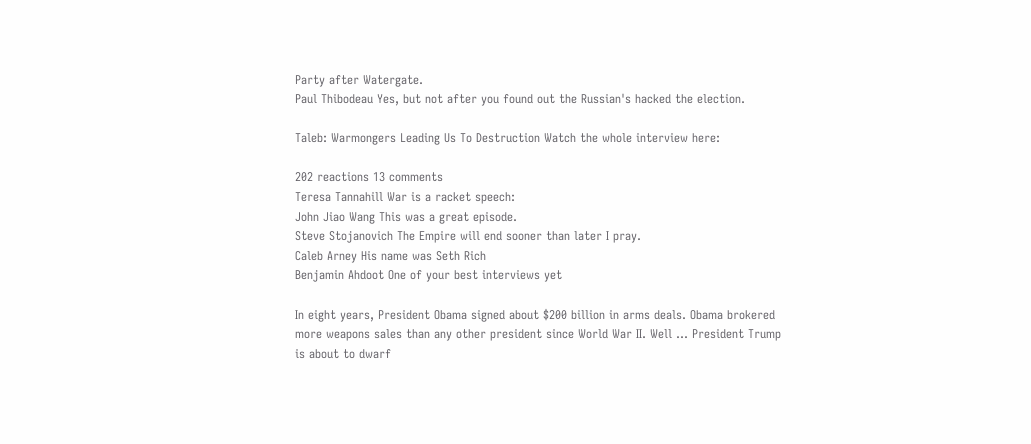Party after Watergate.
Paul Thibodeau Yes, but not after you found out the Russian's hacked the election.

Taleb: Warmongers Leading Us To Destruction Watch the whole interview here:

202 reactions 13 comments
Teresa Tannahill War is a racket speech:
John Jiao Wang This was a great episode.
Steve Stojanovich The Empire will end sooner than later I pray.
Caleb Arney His name was Seth Rich
Benjamin Ahdoot One of your best interviews yet

In eight years, President Obama signed about $200 billion in arms deals. Obama brokered more weapons sales than any other president since World War II. Well ... President Trump is about to dwarf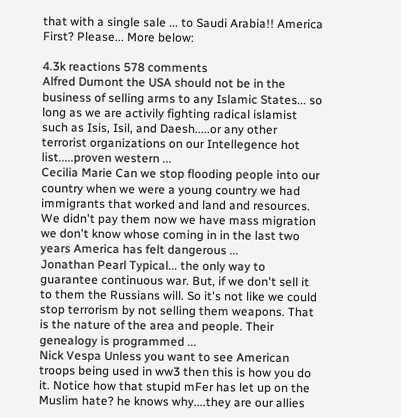that with a single sale ... to Saudi Arabia!! America First? Please... More below:

4.3k reactions 578 comments
Alfred Dumont the USA should not be in the business of selling arms to any Islamic States... so long as we are activily fighting radical islamist such as Isis, Isil, and Daesh.....or any other terrorist organizations on our Intellegence hot list.....proven western ...
Cecilia Marie Can we stop flooding people into our country when we were a young country we had immigrants that worked and land and resources. We didn't pay them now we have mass migration we don't know whose coming in in the last two years America has felt dangerous ...
Jonathan Pearl Typical... the only way to guarantee continuous war. But, if we don't sell it to them the Russians will. So it's not like we could stop terrorism by not selling them weapons. That is the nature of the area and people. Their genealogy is programmed ...
Nick Vespa Unless you want to see American troops being used in ww3 then this is how you do it. Notice how that stupid mFer has let up on the Muslim hate? he knows why....they are our allies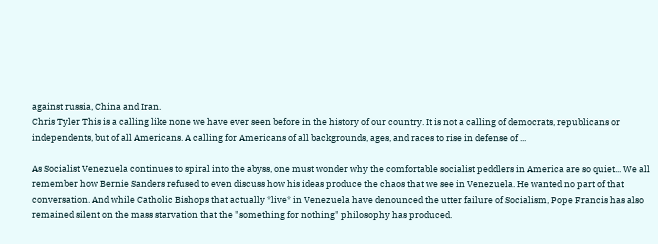against russia, China and Iran.
Chris Tyler This is a calling like none we have ever seen before in the history of our country. It is not a calling of democrats, republicans or independents, but of all Americans. A calling for Americans of all backgrounds, ages, and races to rise in defense of ...

As Socialist Venezuela continues to spiral into the abyss, one must wonder why the comfortable socialist peddlers in America are so quiet... We all remember how Bernie Sanders refused to even discuss how his ideas produce the chaos that we see in Venezuela. He wanted no part of that conversation. And while Catholic Bishops that actually *live* in Venezuela have denounced the utter failure of Socialism, Pope Francis has also remained silent on the mass starvation that the "something for nothing" philosophy has produced.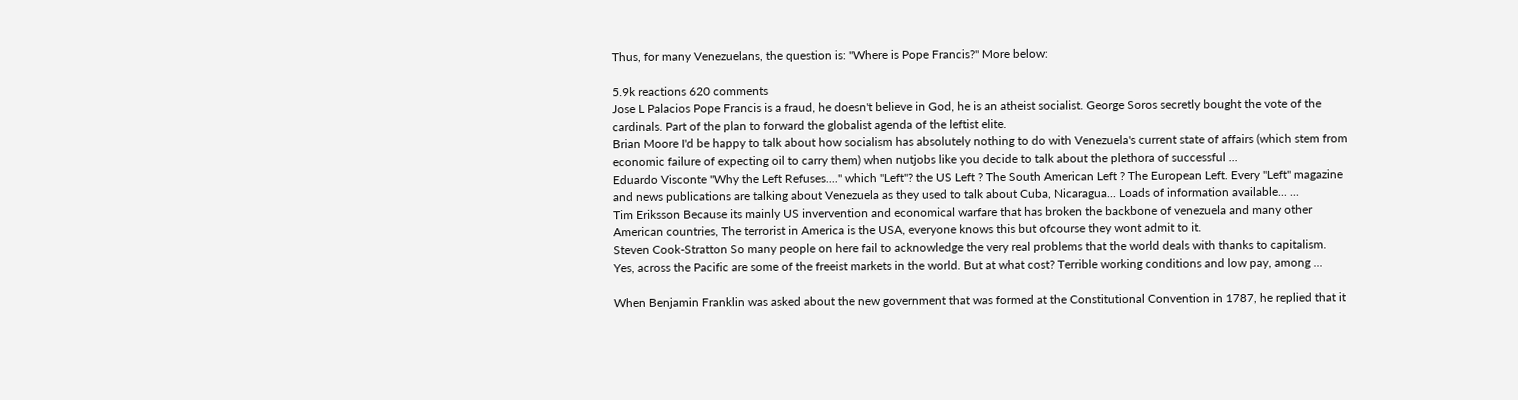Thus, for many Venezuelans, the question is: "Where is Pope Francis?" More below:

5.9k reactions 620 comments
Jose L Palacios Pope Francis is a fraud, he doesn't believe in God, he is an atheist socialist. George Soros secretly bought the vote of the cardinals. Part of the plan to forward the globalist agenda of the leftist elite.
Brian Moore I'd be happy to talk about how socialism has absolutely nothing to do with Venezuela's current state of affairs (which stem from economic failure of expecting oil to carry them) when nutjobs like you decide to talk about the plethora of successful ...
Eduardo Visconte "Why the Left Refuses...." which "Left"? the US Left ? The South American Left ? The European Left. Every "Left" magazine and news publications are talking about Venezuela as they used to talk about Cuba, Nicaragua... Loads of information available... ...
Tim Eriksson Because its mainly US invervention and economical warfare that has broken the backbone of venezuela and many other American countries, The terrorist in America is the USA, everyone knows this but ofcourse they wont admit to it.
Steven Cook-Stratton So many people on here fail to acknowledge the very real problems that the world deals with thanks to capitalism. Yes, across the Pacific are some of the freeist markets in the world. But at what cost? Terrible working conditions and low pay, among ...

When Benjamin Franklin was asked about the new government that was formed at the Constitutional Convention in 1787, he replied that it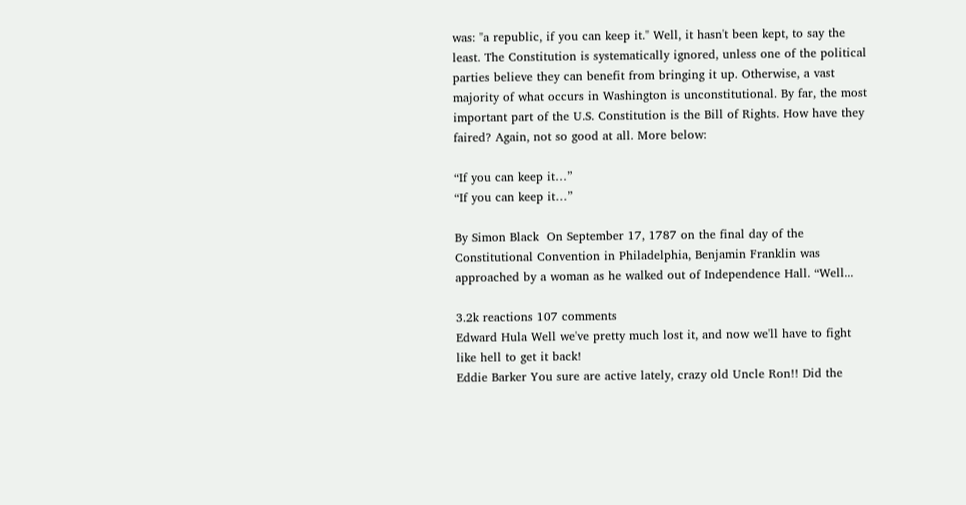was: "a republic, if you can keep it." Well, it hasn't been kept, to say the least. The Constitution is systematically ignored, unless one of the political parties believe they can benefit from bringing it up. Otherwise, a vast majority of what occurs in Washington is unconstitutional. By far, the most important part of the U.S. Constitution is the Bill of Rights. How have they faired? Again, not so good at all. More below:

“If you can keep it…”
“If you can keep it…”

By Simon Black  On September 17, 1787 on the final day of the Constitutional Convention in Philadelphia, Benjamin Franklin was approached by a woman as he walked out of Independence Hall. “Well...

3.2k reactions 107 comments
Edward Hula Well we've pretty much lost it, and now we'll have to fight like hell to get it back!
Eddie Barker You sure are active lately, crazy old Uncle Ron!! Did the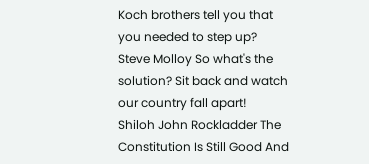Koch brothers tell you that you needed to step up?
Steve Molloy So what's the solution? Sit back and watch our country fall apart!
Shiloh John Rockladder The Constitution Is Still Good And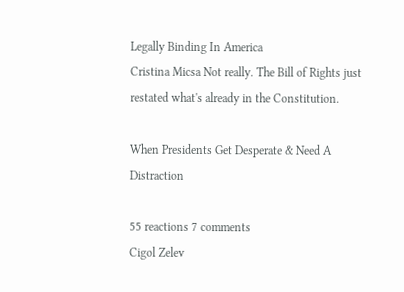Legally Binding In America
Cristina Micsa Not really. The Bill of Rights just restated what's already in the Constitution.

When Presidents Get Desperate & Need A Distraction

55 reactions 7 comments
Cigol Zelev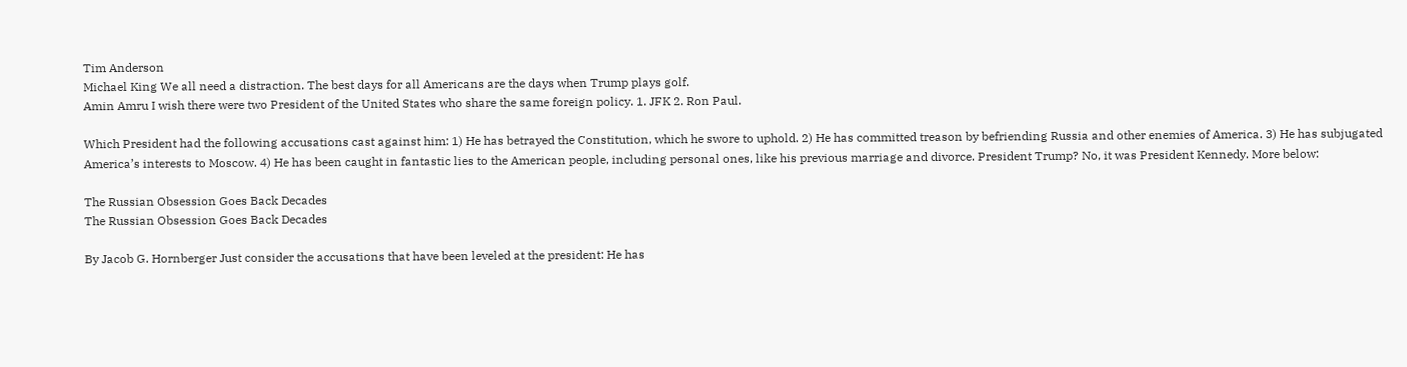Tim Anderson
Michael King We all need a distraction. The best days for all Americans are the days when Trump plays golf.
Amin Amru I wish there were two President of the United States who share the same foreign policy. 1. JFK 2. Ron Paul.

Which President had the following accusations cast against him: 1) He has betrayed the Constitution, which he swore to uphold. 2) He has committed treason by befriending Russia and other enemies of America. 3) He has subjugated America’s interests to Moscow. 4) He has been caught in fantastic lies to the American people, including personal ones, like his previous marriage and divorce. President Trump? No, it was President Kennedy. More below:

The Russian Obsession Goes Back Decades
The Russian Obsession Goes Back Decades

By Jacob G. Hornberger Just consider the accusations that have been leveled at the president: He has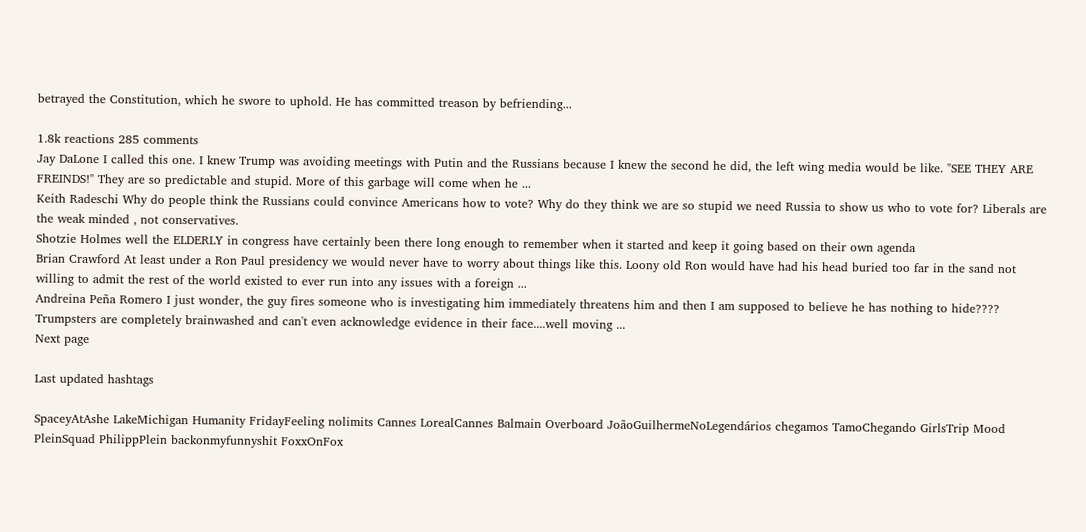betrayed the Constitution, which he swore to uphold. He has committed treason by befriending...

1.8k reactions 285 comments
Jay DaLone I called this one. I knew Trump was avoiding meetings with Putin and the Russians because I knew the second he did, the left wing media would be like. "SEE THEY ARE FREINDS!" They are so predictable and stupid. More of this garbage will come when he ...
Keith Radeschi Why do people think the Russians could convince Americans how to vote? Why do they think we are so stupid we need Russia to show us who to vote for? Liberals are the weak minded , not conservatives.
Shotzie Holmes well the ELDERLY in congress have certainly been there long enough to remember when it started and keep it going based on their own agenda
Brian Crawford At least under a Ron Paul presidency we would never have to worry about things like this. Loony old Ron would have had his head buried too far in the sand not willing to admit the rest of the world existed to ever run into any issues with a foreign ...
Andreina Peña Romero I just wonder, the guy fires someone who is investigating him immediately threatens him and then I am supposed to believe he has nothing to hide???? Trumpsters are completely brainwashed and can't even acknowledge evidence in their face....well moving ...
Next page

Last updated hashtags

SpaceyAtAshe LakeMichigan Humanity FridayFeeling nolimits Cannes LorealCannes Balmain Overboard JoãoGuilhermeNoLegendários chegamos TamoChegando GirlsTrip Mood PleinSquad PhilippPlein backonmyfunnyshit FoxxOnFox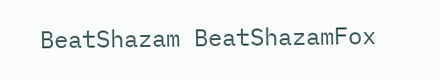BeatShazam BeatShazamFox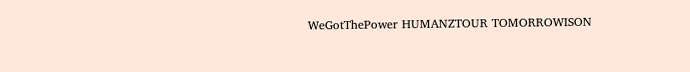WeGotThePower HUMANZTOUR TOMORROWISON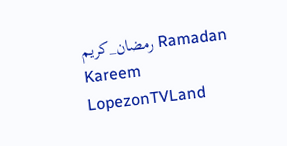رمضان_كريم Ramadan Kareem LopezonTVLand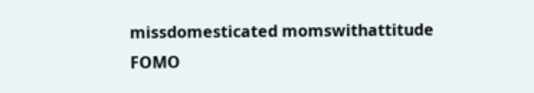missdomesticated momswithattitude FOMO